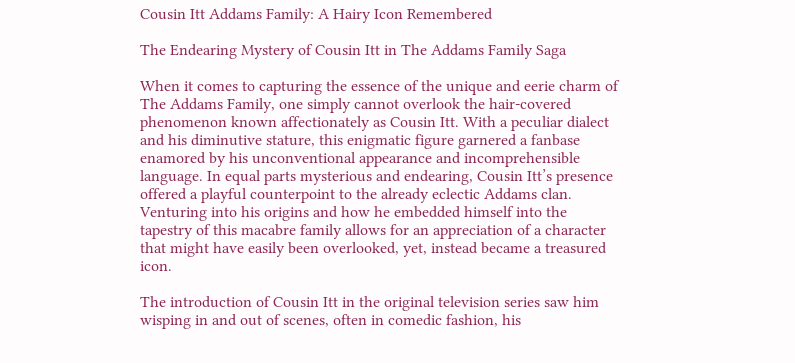Cousin Itt Addams Family: A Hairy Icon Remembered

The Endearing Mystery of Cousin Itt in The Addams Family Saga

When it comes to capturing the essence of the unique and eerie charm of The Addams Family, one simply cannot overlook the hair-covered phenomenon known affectionately as Cousin Itt. With a peculiar dialect and his diminutive stature, this enigmatic figure garnered a fanbase enamored by his unconventional appearance and incomprehensible language. In equal parts mysterious and endearing, Cousin Itt’s presence offered a playful counterpoint to the already eclectic Addams clan. Venturing into his origins and how he embedded himself into the tapestry of this macabre family allows for an appreciation of a character that might have easily been overlooked, yet, instead became a treasured icon.

The introduction of Cousin Itt in the original television series saw him wisping in and out of scenes, often in comedic fashion, his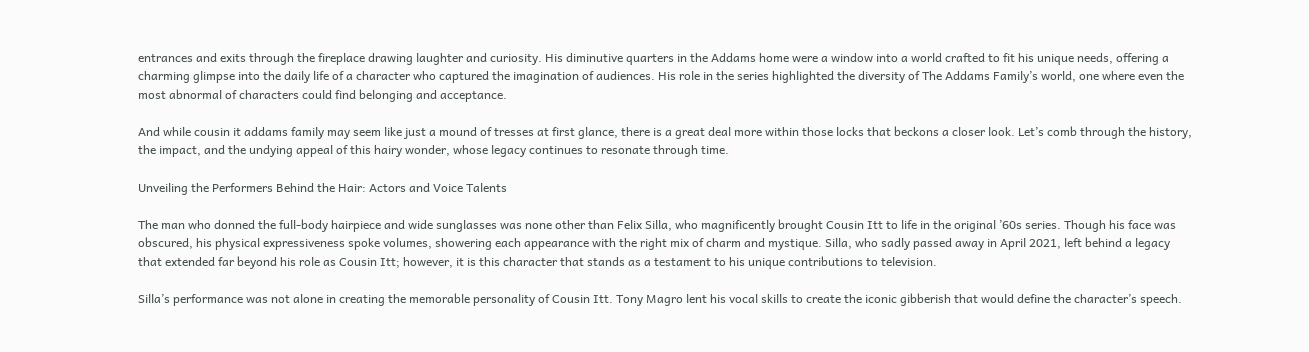entrances and exits through the fireplace drawing laughter and curiosity. His diminutive quarters in the Addams home were a window into a world crafted to fit his unique needs, offering a charming glimpse into the daily life of a character who captured the imagination of audiences. His role in the series highlighted the diversity of The Addams Family’s world, one where even the most abnormal of characters could find belonging and acceptance.

And while cousin it addams family may seem like just a mound of tresses at first glance, there is a great deal more within those locks that beckons a closer look. Let’s comb through the history, the impact, and the undying appeal of this hairy wonder, whose legacy continues to resonate through time.

Unveiling the Performers Behind the Hair: Actors and Voice Talents

The man who donned the full-body hairpiece and wide sunglasses was none other than Felix Silla, who magnificently brought Cousin Itt to life in the original ’60s series. Though his face was obscured, his physical expressiveness spoke volumes, showering each appearance with the right mix of charm and mystique. Silla, who sadly passed away in April 2021, left behind a legacy that extended far beyond his role as Cousin Itt; however, it is this character that stands as a testament to his unique contributions to television.

Silla’s performance was not alone in creating the memorable personality of Cousin Itt. Tony Magro lent his vocal skills to create the iconic gibberish that would define the character’s speech.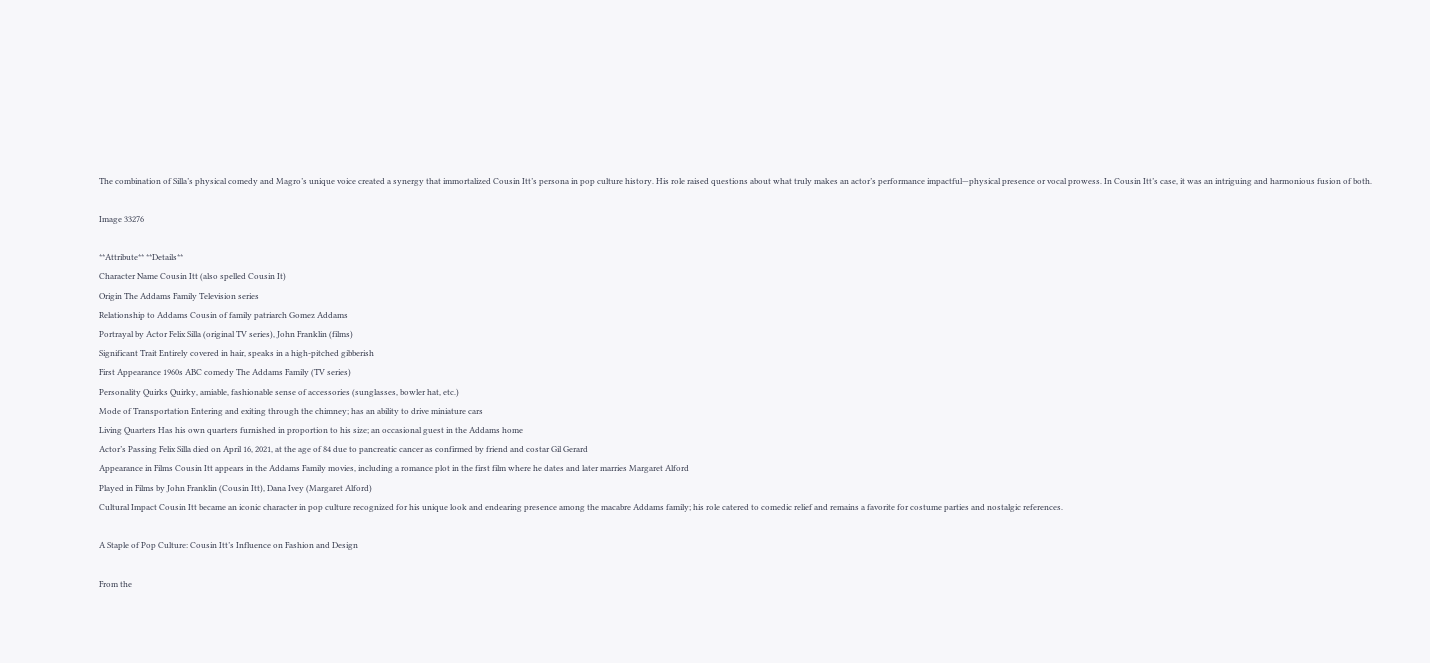The combination of Silla’s physical comedy and Magro’s unique voice created a synergy that immortalized Cousin Itt’s persona in pop culture history. His role raised questions about what truly makes an actor’s performance impactful—physical presence or vocal prowess. In Cousin Itt’s case, it was an intriguing and harmonious fusion of both.

Image 33276

**Attribute** **Details**
Character Name Cousin Itt (also spelled Cousin It)
Origin The Addams Family Television series
Relationship to Addams Cousin of family patriarch Gomez Addams
Portrayal by Actor Felix Silla (original TV series), John Franklin (films)
Significant Trait Entirely covered in hair, speaks in a high-pitched gibberish
First Appearance 1960s ABC comedy The Addams Family (TV series)
Personality Quirks Quirky, amiable, fashionable sense of accessories (sunglasses, bowler hat, etc.)
Mode of Transportation Entering and exiting through the chimney; has an ability to drive miniature cars
Living Quarters Has his own quarters furnished in proportion to his size; an occasional guest in the Addams home
Actor’s Passing Felix Silla died on April 16, 2021, at the age of 84 due to pancreatic cancer as confirmed by friend and costar Gil Gerard
Appearance in Films Cousin Itt appears in the Addams Family movies, including a romance plot in the first film where he dates and later marries Margaret Alford
Played in Films by John Franklin (Cousin Itt), Dana Ivey (Margaret Alford)
Cultural Impact Cousin Itt became an iconic character in pop culture recognized for his unique look and endearing presence among the macabre Addams family; his role catered to comedic relief and remains a favorite for costume parties and nostalgic references.

A Staple of Pop Culture: Cousin Itt’s Influence on Fashion and Design

From the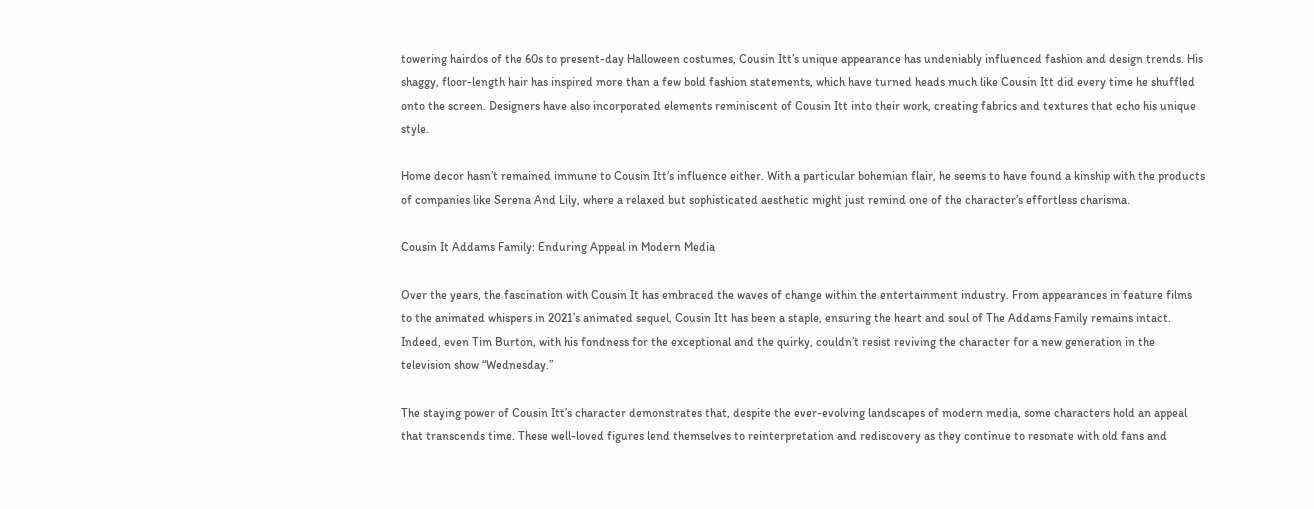towering hairdos of the 60s to present-day Halloween costumes, Cousin Itt’s unique appearance has undeniably influenced fashion and design trends. His shaggy, floor-length hair has inspired more than a few bold fashion statements, which have turned heads much like Cousin Itt did every time he shuffled onto the screen. Designers have also incorporated elements reminiscent of Cousin Itt into their work, creating fabrics and textures that echo his unique style.

Home decor hasn’t remained immune to Cousin Itt’s influence either. With a particular bohemian flair, he seems to have found a kinship with the products of companies like Serena And Lily, where a relaxed but sophisticated aesthetic might just remind one of the character’s effortless charisma.

Cousin It Addams Family: Enduring Appeal in Modern Media

Over the years, the fascination with Cousin It has embraced the waves of change within the entertainment industry. From appearances in feature films to the animated whispers in 2021’s animated sequel, Cousin Itt has been a staple, ensuring the heart and soul of The Addams Family remains intact. Indeed, even Tim Burton, with his fondness for the exceptional and the quirky, couldn’t resist reviving the character for a new generation in the television show “Wednesday.”

The staying power of Cousin Itt’s character demonstrates that, despite the ever-evolving landscapes of modern media, some characters hold an appeal that transcends time. These well-loved figures lend themselves to reinterpretation and rediscovery as they continue to resonate with old fans and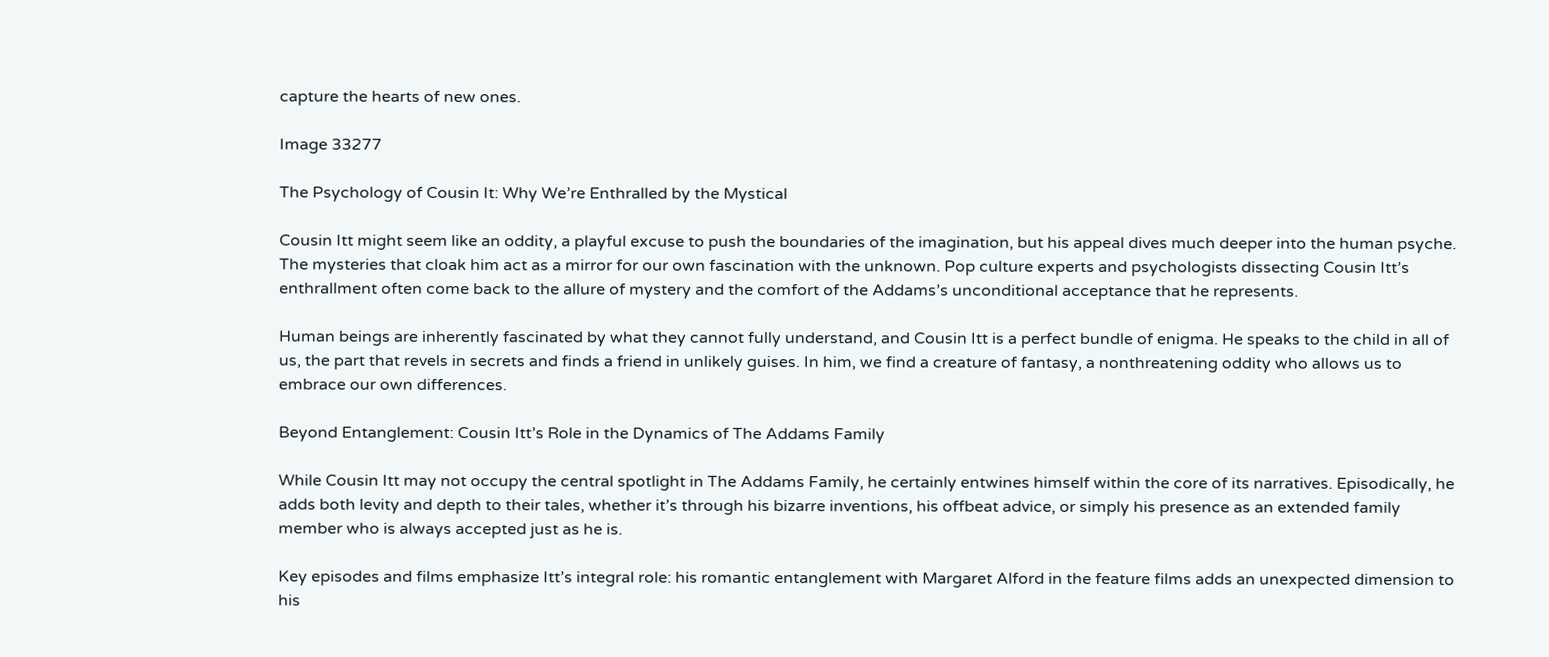capture the hearts of new ones.

Image 33277

The Psychology of Cousin It: Why We’re Enthralled by the Mystical

Cousin Itt might seem like an oddity, a playful excuse to push the boundaries of the imagination, but his appeal dives much deeper into the human psyche. The mysteries that cloak him act as a mirror for our own fascination with the unknown. Pop culture experts and psychologists dissecting Cousin Itt’s enthrallment often come back to the allure of mystery and the comfort of the Addams’s unconditional acceptance that he represents.

Human beings are inherently fascinated by what they cannot fully understand, and Cousin Itt is a perfect bundle of enigma. He speaks to the child in all of us, the part that revels in secrets and finds a friend in unlikely guises. In him, we find a creature of fantasy, a nonthreatening oddity who allows us to embrace our own differences.

Beyond Entanglement: Cousin Itt’s Role in the Dynamics of The Addams Family

While Cousin Itt may not occupy the central spotlight in The Addams Family, he certainly entwines himself within the core of its narratives. Episodically, he adds both levity and depth to their tales, whether it’s through his bizarre inventions, his offbeat advice, or simply his presence as an extended family member who is always accepted just as he is.

Key episodes and films emphasize Itt’s integral role: his romantic entanglement with Margaret Alford in the feature films adds an unexpected dimension to his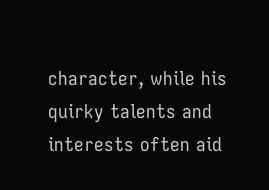character, while his quirky talents and interests often aid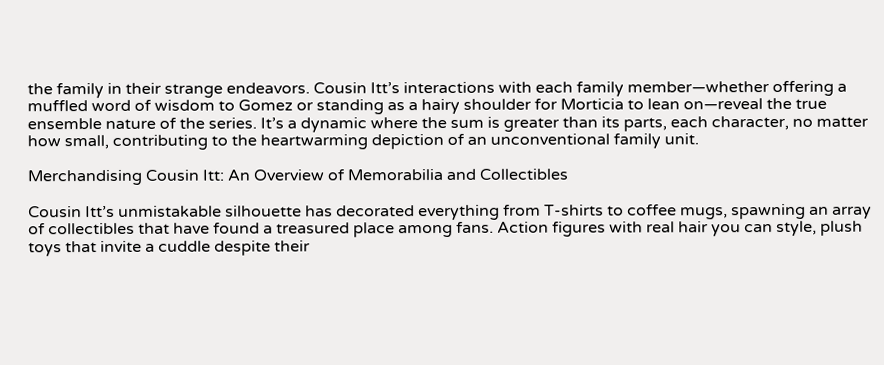the family in their strange endeavors. Cousin Itt’s interactions with each family member—whether offering a muffled word of wisdom to Gomez or standing as a hairy shoulder for Morticia to lean on—reveal the true ensemble nature of the series. It’s a dynamic where the sum is greater than its parts, each character, no matter how small, contributing to the heartwarming depiction of an unconventional family unit.

Merchandising Cousin Itt: An Overview of Memorabilia and Collectibles

Cousin Itt’s unmistakable silhouette has decorated everything from T-shirts to coffee mugs, spawning an array of collectibles that have found a treasured place among fans. Action figures with real hair you can style, plush toys that invite a cuddle despite their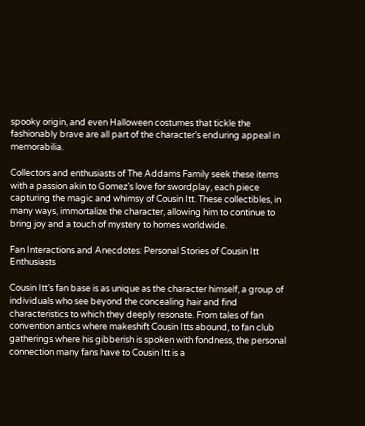spooky origin, and even Halloween costumes that tickle the fashionably brave are all part of the character’s enduring appeal in memorabilia.

Collectors and enthusiasts of The Addams Family seek these items with a passion akin to Gomez’s love for swordplay, each piece capturing the magic and whimsy of Cousin Itt. These collectibles, in many ways, immortalize the character, allowing him to continue to bring joy and a touch of mystery to homes worldwide.

Fan Interactions and Anecdotes: Personal Stories of Cousin Itt Enthusiasts

Cousin Itt’s fan base is as unique as the character himself, a group of individuals who see beyond the concealing hair and find characteristics to which they deeply resonate. From tales of fan convention antics where makeshift Cousin Itts abound, to fan club gatherings where his gibberish is spoken with fondness, the personal connection many fans have to Cousin Itt is a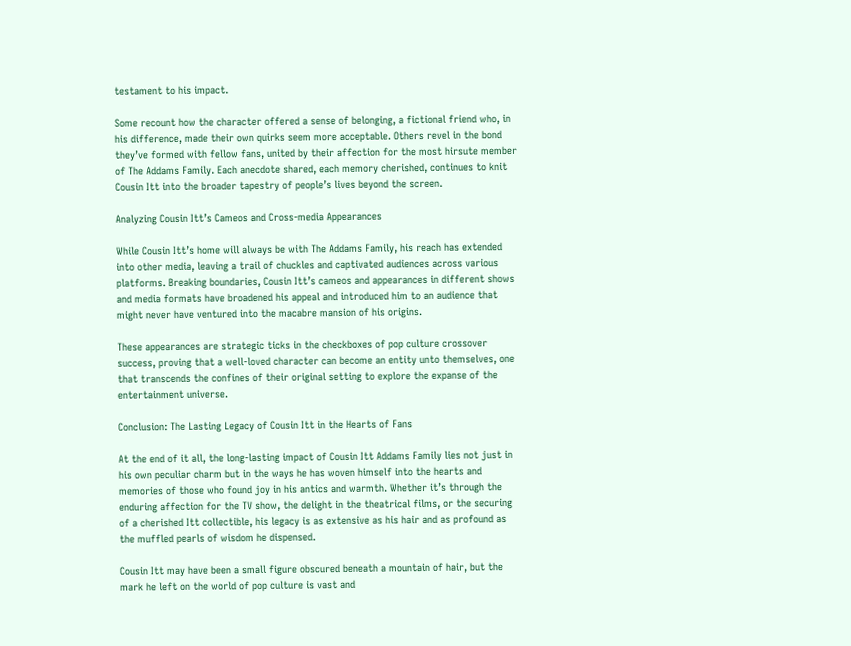testament to his impact.

Some recount how the character offered a sense of belonging, a fictional friend who, in his difference, made their own quirks seem more acceptable. Others revel in the bond they’ve formed with fellow fans, united by their affection for the most hirsute member of The Addams Family. Each anecdote shared, each memory cherished, continues to knit Cousin Itt into the broader tapestry of people’s lives beyond the screen.

Analyzing Cousin Itt’s Cameos and Cross-media Appearances

While Cousin Itt’s home will always be with The Addams Family, his reach has extended into other media, leaving a trail of chuckles and captivated audiences across various platforms. Breaking boundaries, Cousin Itt’s cameos and appearances in different shows and media formats have broadened his appeal and introduced him to an audience that might never have ventured into the macabre mansion of his origins.

These appearances are strategic ticks in the checkboxes of pop culture crossover success, proving that a well-loved character can become an entity unto themselves, one that transcends the confines of their original setting to explore the expanse of the entertainment universe.

Conclusion: The Lasting Legacy of Cousin Itt in the Hearts of Fans

At the end of it all, the long-lasting impact of Cousin Itt Addams Family lies not just in his own peculiar charm but in the ways he has woven himself into the hearts and memories of those who found joy in his antics and warmth. Whether it’s through the enduring affection for the TV show, the delight in the theatrical films, or the securing of a cherished Itt collectible, his legacy is as extensive as his hair and as profound as the muffled pearls of wisdom he dispensed.

Cousin Itt may have been a small figure obscured beneath a mountain of hair, but the mark he left on the world of pop culture is vast and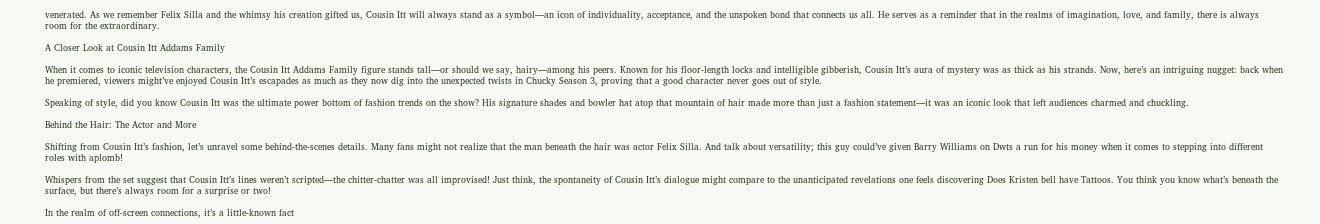venerated. As we remember Felix Silla and the whimsy his creation gifted us, Cousin Itt will always stand as a symbol—an icon of individuality, acceptance, and the unspoken bond that connects us all. He serves as a reminder that in the realms of imagination, love, and family, there is always room for the extraordinary.

A Closer Look at Cousin Itt Addams Family

When it comes to iconic television characters, the Cousin Itt Addams Family figure stands tall—or should we say, hairy—among his peers. Known for his floor-length locks and intelligible gibberish, Cousin Itt’s aura of mystery was as thick as his strands. Now, here’s an intriguing nugget: back when he premiered, viewers might’ve enjoyed Cousin Itt’s escapades as much as they now dig into the unexpected twists in Chucky Season 3, proving that a good character never goes out of style.

Speaking of style, did you know Cousin Itt was the ultimate power bottom of fashion trends on the show? His signature shades and bowler hat atop that mountain of hair made more than just a fashion statement—it was an iconic look that left audiences charmed and chuckling.

Behind the Hair: The Actor and More

Shifting from Cousin Itt’s fashion, let’s unravel some behind-the-scenes details. Many fans might not realize that the man beneath the hair was actor Felix Silla. And talk about versatility; this guy could’ve given Barry Williams on Dwts a run for his money when it comes to stepping into different roles with aplomb!

Whispers from the set suggest that Cousin Itt’s lines weren’t scripted—the chitter-chatter was all improvised! Just think, the spontaneity of Cousin Itt’s dialogue might compare to the unanticipated revelations one feels discovering Does Kristen bell have Tattoos. You think you know what’s beneath the surface, but there’s always room for a surprise or two!

In the realm of off-screen connections, it’s a little-known fact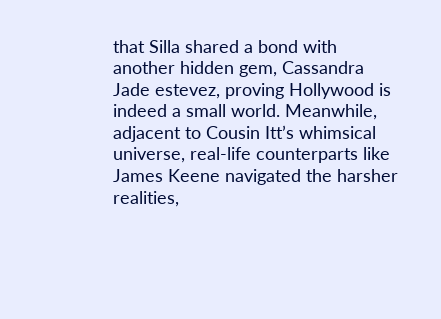that Silla shared a bond with another hidden gem, Cassandra Jade estevez, proving Hollywood is indeed a small world. Meanwhile, adjacent to Cousin Itt’s whimsical universe, real-life counterparts like James Keene navigated the harsher realities,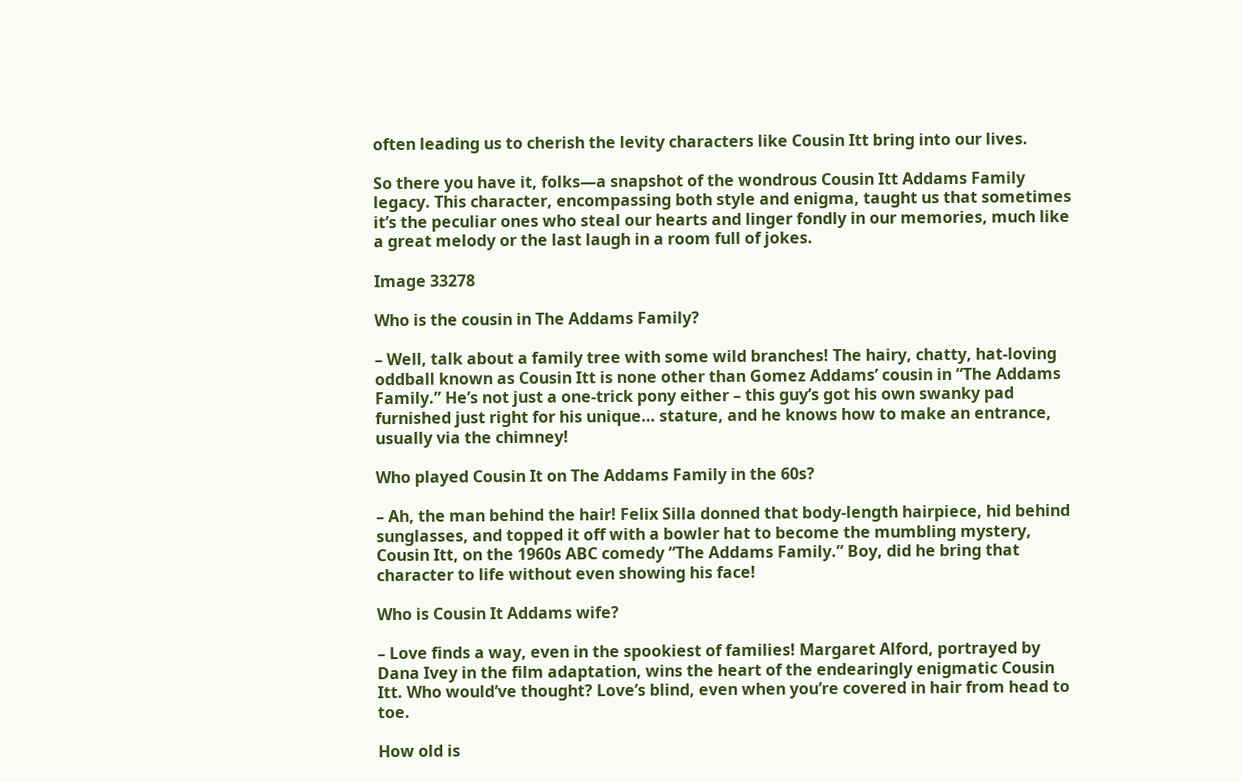often leading us to cherish the levity characters like Cousin Itt bring into our lives.

So there you have it, folks—a snapshot of the wondrous Cousin Itt Addams Family legacy. This character, encompassing both style and enigma, taught us that sometimes it’s the peculiar ones who steal our hearts and linger fondly in our memories, much like a great melody or the last laugh in a room full of jokes.

Image 33278

Who is the cousin in The Addams Family?

– Well, talk about a family tree with some wild branches! The hairy, chatty, hat-loving oddball known as Cousin Itt is none other than Gomez Addams’ cousin in “The Addams Family.” He’s not just a one-trick pony either – this guy’s got his own swanky pad furnished just right for his unique… stature, and he knows how to make an entrance, usually via the chimney!

Who played Cousin It on The Addams Family in the 60s?

– Ah, the man behind the hair! Felix Silla donned that body-length hairpiece, hid behind sunglasses, and topped it off with a bowler hat to become the mumbling mystery, Cousin Itt, on the 1960s ABC comedy “The Addams Family.” Boy, did he bring that character to life without even showing his face!

Who is Cousin It Addams wife?

– Love finds a way, even in the spookiest of families! Margaret Alford, portrayed by Dana Ivey in the film adaptation, wins the heart of the endearingly enigmatic Cousin Itt. Who would’ve thought? Love’s blind, even when you’re covered in hair from head to toe.

How old is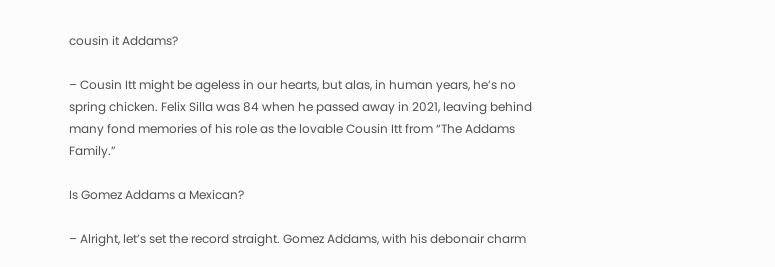cousin it Addams?

– Cousin Itt might be ageless in our hearts, but alas, in human years, he’s no spring chicken. Felix Silla was 84 when he passed away in 2021, leaving behind many fond memories of his role as the lovable Cousin Itt from “The Addams Family.”

Is Gomez Addams a Mexican?

– Alright, let’s set the record straight. Gomez Addams, with his debonair charm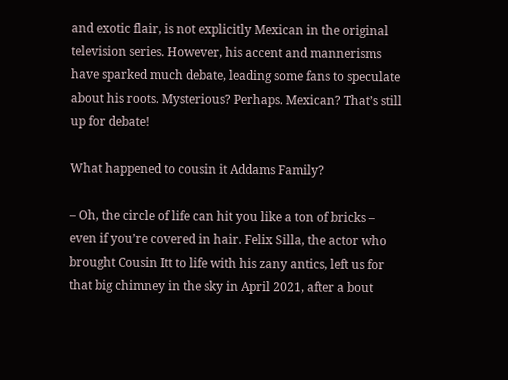and exotic flair, is not explicitly Mexican in the original television series. However, his accent and mannerisms have sparked much debate, leading some fans to speculate about his roots. Mysterious? Perhaps. Mexican? That’s still up for debate!

What happened to cousin it Addams Family?

– Oh, the circle of life can hit you like a ton of bricks – even if you’re covered in hair. Felix Silla, the actor who brought Cousin Itt to life with his zany antics, left us for that big chimney in the sky in April 2021, after a bout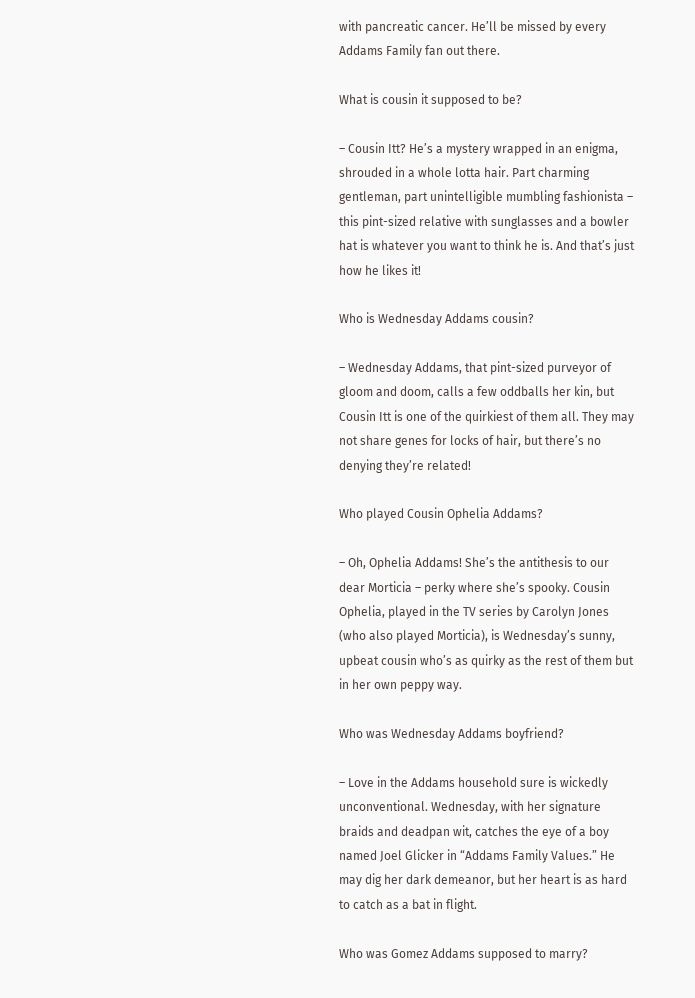with pancreatic cancer. He’ll be missed by every Addams Family fan out there.

What is cousin it supposed to be?

– Cousin Itt? He’s a mystery wrapped in an enigma, shrouded in a whole lotta hair. Part charming gentleman, part unintelligible mumbling fashionista – this pint-sized relative with sunglasses and a bowler hat is whatever you want to think he is. And that’s just how he likes it!

Who is Wednesday Addams cousin?

– Wednesday Addams, that pint-sized purveyor of gloom and doom, calls a few oddballs her kin, but Cousin Itt is one of the quirkiest of them all. They may not share genes for locks of hair, but there’s no denying they’re related!

Who played Cousin Ophelia Addams?

– Oh, Ophelia Addams! She’s the antithesis to our dear Morticia – perky where she’s spooky. Cousin Ophelia, played in the TV series by Carolyn Jones (who also played Morticia), is Wednesday’s sunny, upbeat cousin who’s as quirky as the rest of them but in her own peppy way.

Who was Wednesday Addams boyfriend?

– Love in the Addams household sure is wickedly unconventional. Wednesday, with her signature braids and deadpan wit, catches the eye of a boy named Joel Glicker in “Addams Family Values.” He may dig her dark demeanor, but her heart is as hard to catch as a bat in flight.

Who was Gomez Addams supposed to marry?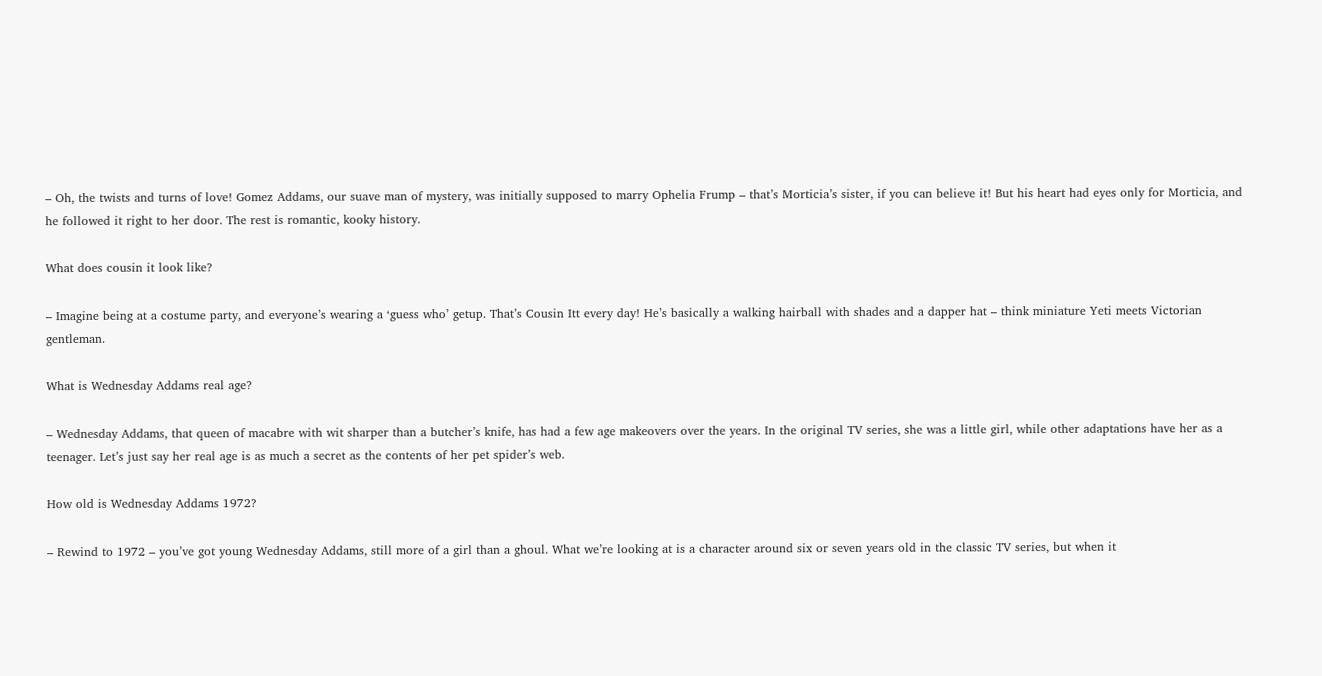– Oh, the twists and turns of love! Gomez Addams, our suave man of mystery, was initially supposed to marry Ophelia Frump – that’s Morticia’s sister, if you can believe it! But his heart had eyes only for Morticia, and he followed it right to her door. The rest is romantic, kooky history.

What does cousin it look like?

– Imagine being at a costume party, and everyone’s wearing a ‘guess who’ getup. That’s Cousin Itt every day! He’s basically a walking hairball with shades and a dapper hat – think miniature Yeti meets Victorian gentleman.

What is Wednesday Addams real age?

– Wednesday Addams, that queen of macabre with wit sharper than a butcher’s knife, has had a few age makeovers over the years. In the original TV series, she was a little girl, while other adaptations have her as a teenager. Let’s just say her real age is as much a secret as the contents of her pet spider’s web.

How old is Wednesday Addams 1972?

– Rewind to 1972 – you’ve got young Wednesday Addams, still more of a girl than a ghoul. What we’re looking at is a character around six or seven years old in the classic TV series, but when it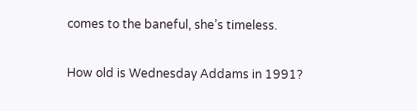comes to the baneful, she’s timeless.

How old is Wednesday Addams in 1991?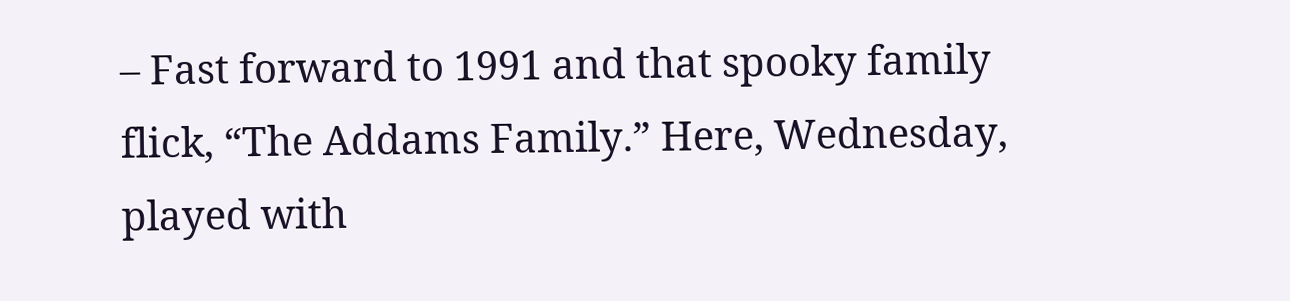– Fast forward to 1991 and that spooky family flick, “The Addams Family.” Here, Wednesday, played with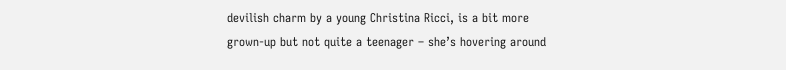devilish charm by a young Christina Ricci, is a bit more grown-up but not quite a teenager – she’s hovering around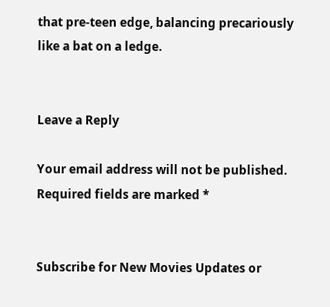that pre-teen edge, balancing precariously like a bat on a ledge.


Leave a Reply

Your email address will not be published. Required fields are marked *


Subscribe for New Movies Updates or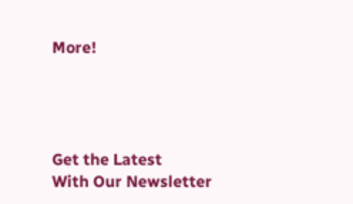More!




Get the Latest
With Our Newsletter